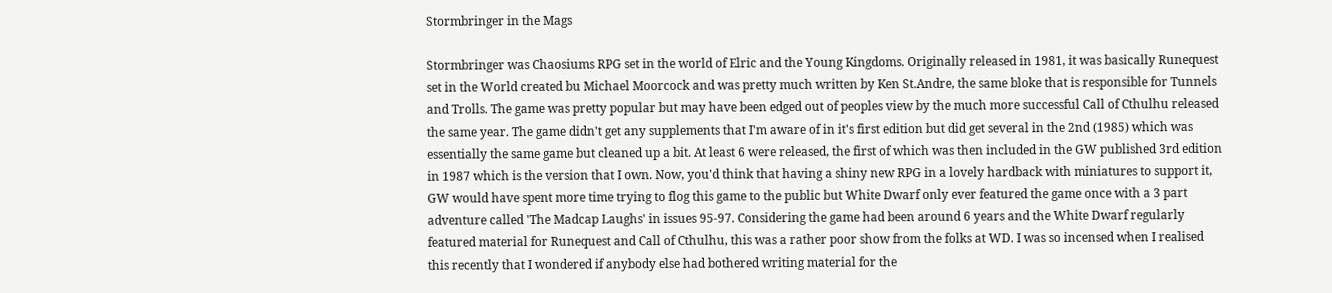Stormbringer in the Mags

Stormbringer was Chaosiums RPG set in the world of Elric and the Young Kingdoms. Originally released in 1981, it was basically Runequest set in the World created bu Michael Moorcock and was pretty much written by Ken St.Andre, the same bloke that is responsible for Tunnels and Trolls. The game was pretty popular but may have been edged out of peoples view by the much more successful Call of Cthulhu released the same year. The game didn't get any supplements that I'm aware of in it's first edition but did get several in the 2nd (1985) which was essentially the same game but cleaned up a bit. At least 6 were released, the first of which was then included in the GW published 3rd edition in 1987 which is the version that I own. Now, you'd think that having a shiny new RPG in a lovely hardback with miniatures to support it, GW would have spent more time trying to flog this game to the public but White Dwarf only ever featured the game once with a 3 part adventure called 'The Madcap Laughs' in issues 95-97. Considering the game had been around 6 years and the White Dwarf regularly featured material for Runequest and Call of Cthulhu, this was a rather poor show from the folks at WD. I was so incensed when I realised this recently that I wondered if anybody else had bothered writing material for the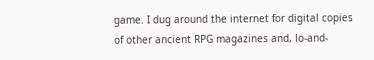game. I dug around the internet for digital copies of other ancient RPG magazines and, lo-and-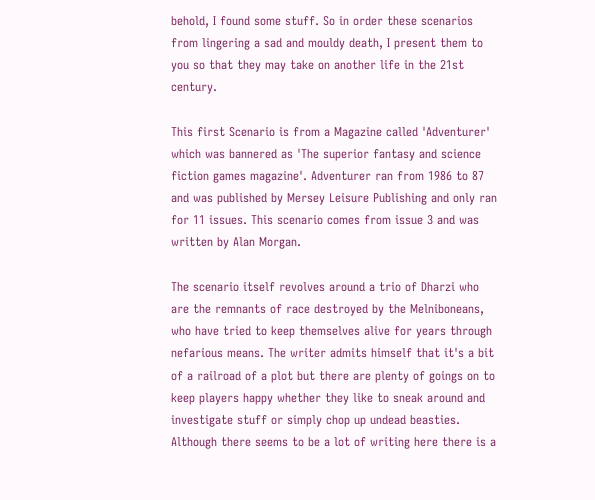behold, I found some stuff. So in order these scenarios from lingering a sad and mouldy death, I present them to you so that they may take on another life in the 21st century.

This first Scenario is from a Magazine called 'Adventurer' which was bannered as 'The superior fantasy and science fiction games magazine'. Adventurer ran from 1986 to 87 and was published by Mersey Leisure Publishing and only ran for 11 issues. This scenario comes from issue 3 and was written by Alan Morgan.

The scenario itself revolves around a trio of Dharzi who are the remnants of race destroyed by the Melniboneans, who have tried to keep themselves alive for years through nefarious means. The writer admits himself that it's a bit of a railroad of a plot but there are plenty of goings on to keep players happy whether they like to sneak around and investigate stuff or simply chop up undead beasties. Although there seems to be a lot of writing here there is a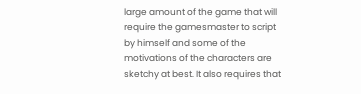large amount of the game that will require the gamesmaster to script by himself and some of the motivations of the characters are sketchy at best. It also requires that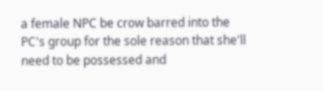a female NPC be crow barred into the PC's group for the sole reason that she'll need to be possessed and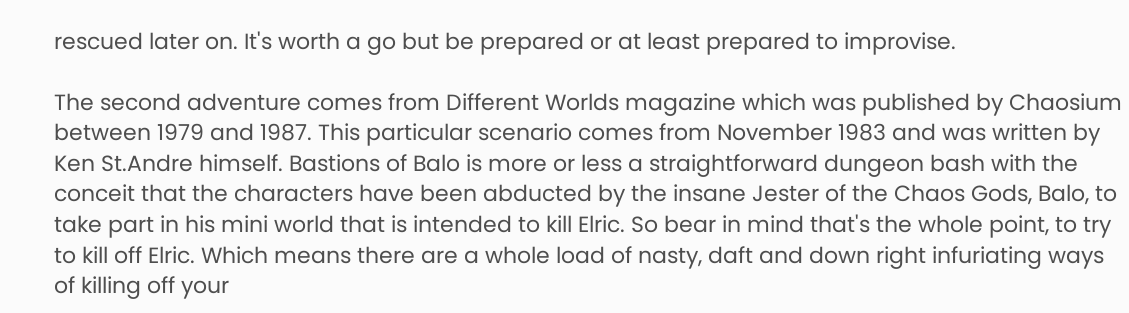rescued later on. It's worth a go but be prepared or at least prepared to improvise.

The second adventure comes from Different Worlds magazine which was published by Chaosium between 1979 and 1987. This particular scenario comes from November 1983 and was written by Ken St.Andre himself. Bastions of Balo is more or less a straightforward dungeon bash with the conceit that the characters have been abducted by the insane Jester of the Chaos Gods, Balo, to take part in his mini world that is intended to kill Elric. So bear in mind that's the whole point, to try to kill off Elric. Which means there are a whole load of nasty, daft and down right infuriating ways of killing off your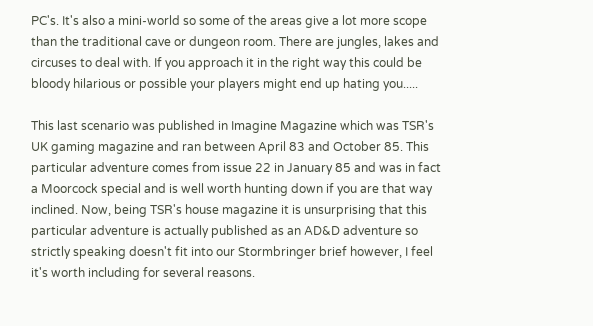PC's. It's also a mini-world so some of the areas give a lot more scope than the traditional cave or dungeon room. There are jungles, lakes and circuses to deal with. If you approach it in the right way this could be bloody hilarious or possible your players might end up hating you.....

This last scenario was published in Imagine Magazine which was TSR's UK gaming magazine and ran between April 83 and October 85. This particular adventure comes from issue 22 in January 85 and was in fact a Moorcock special and is well worth hunting down if you are that way inclined. Now, being TSR's house magazine it is unsurprising that this particular adventure is actually published as an AD&D adventure so strictly speaking doesn't fit into our Stormbringer brief however, I feel it's worth including for several reasons.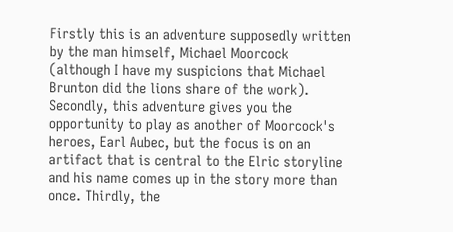Firstly this is an adventure supposedly written by the man himself, Michael Moorcock (although I have my suspicions that Michael Brunton did the lions share of the work). Secondly, this adventure gives you the opportunity to play as another of Moorcock's heroes, Earl Aubec, but the focus is on an artifact that is central to the Elric storyline and his name comes up in the story more than once. Thirdly, the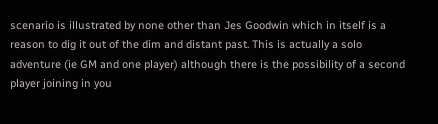scenario is illustrated by none other than Jes Goodwin which in itself is a reason to dig it out of the dim and distant past. This is actually a solo adventure (ie GM and one player) although there is the possibility of a second player joining in you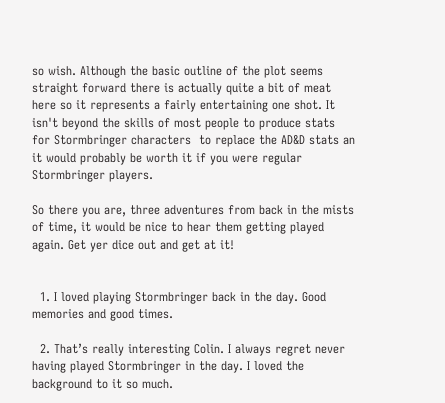so wish. Although the basic outline of the plot seems straight forward there is actually quite a bit of meat here so it represents a fairly entertaining one shot. It isn't beyond the skills of most people to produce stats for Stormbringer characters  to replace the AD&D stats an it would probably be worth it if you were regular Stormbringer players.

So there you are, three adventures from back in the mists of time, it would be nice to hear them getting played again. Get yer dice out and get at it!


  1. I loved playing Stormbringer back in the day. Good memories and good times.

  2. That’s really interesting Colin. I always regret never having played Stormbringer in the day. I loved the background to it so much.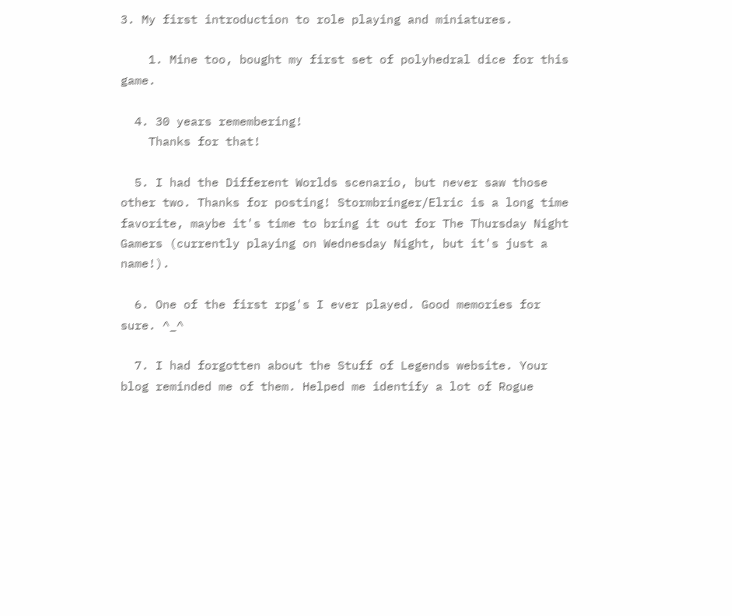3. My first introduction to role playing and miniatures.

    1. Mine too, bought my first set of polyhedral dice for this game.

  4. 30 years remembering!
    Thanks for that!

  5. I had the Different Worlds scenario, but never saw those other two. Thanks for posting! Stormbringer/Elric is a long time favorite, maybe it's time to bring it out for The Thursday Night Gamers (currently playing on Wednesday Night, but it's just a name!).

  6. One of the first rpg's I ever played. Good memories for sure. ^_^

  7. I had forgotten about the Stuff of Legends website. Your blog reminded me of them. Helped me identify a lot of Rogue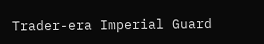Trader-era Imperial Guard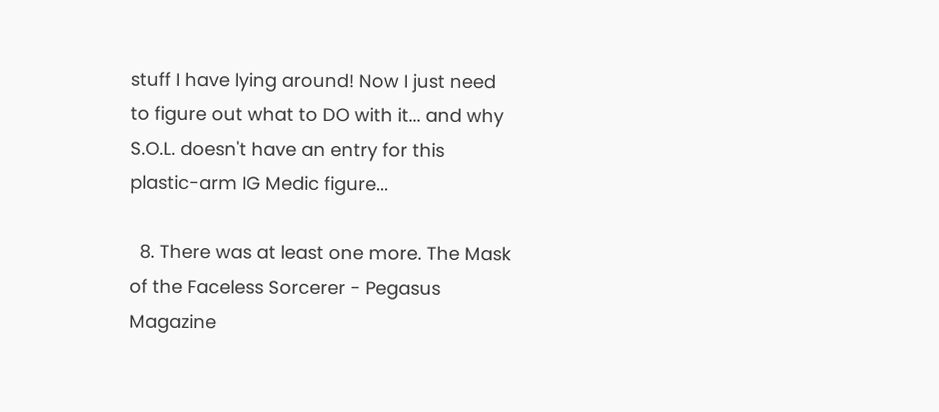stuff I have lying around! Now I just need to figure out what to DO with it... and why S.O.L. doesn't have an entry for this plastic-arm IG Medic figure...

  8. There was at least one more. The Mask of the Faceless Sorcerer - Pegasus Magazine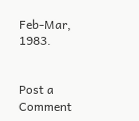Feb-Mar, 1983.


Post a Comment